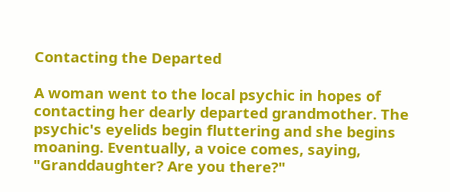Contacting the Departed

A woman went to the local psychic in hopes of contacting her dearly departed grandmother. The psychic's eyelids begin fluttering and she begins moaning. Eventually, a voice comes, saying, "Granddaughter? Are you there?"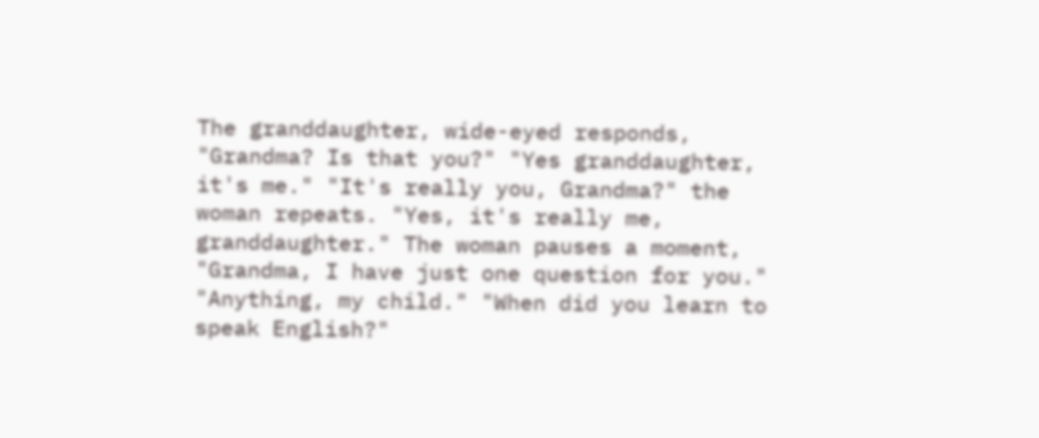The granddaughter, wide-eyed responds, "Grandma? Is that you?" "Yes granddaughter, it's me." "It's really you, Grandma?" the woman repeats. "Yes, it's really me, granddaughter." The woman pauses a moment, "Grandma, I have just one question for you." "Anything, my child." "When did you learn to speak English?"